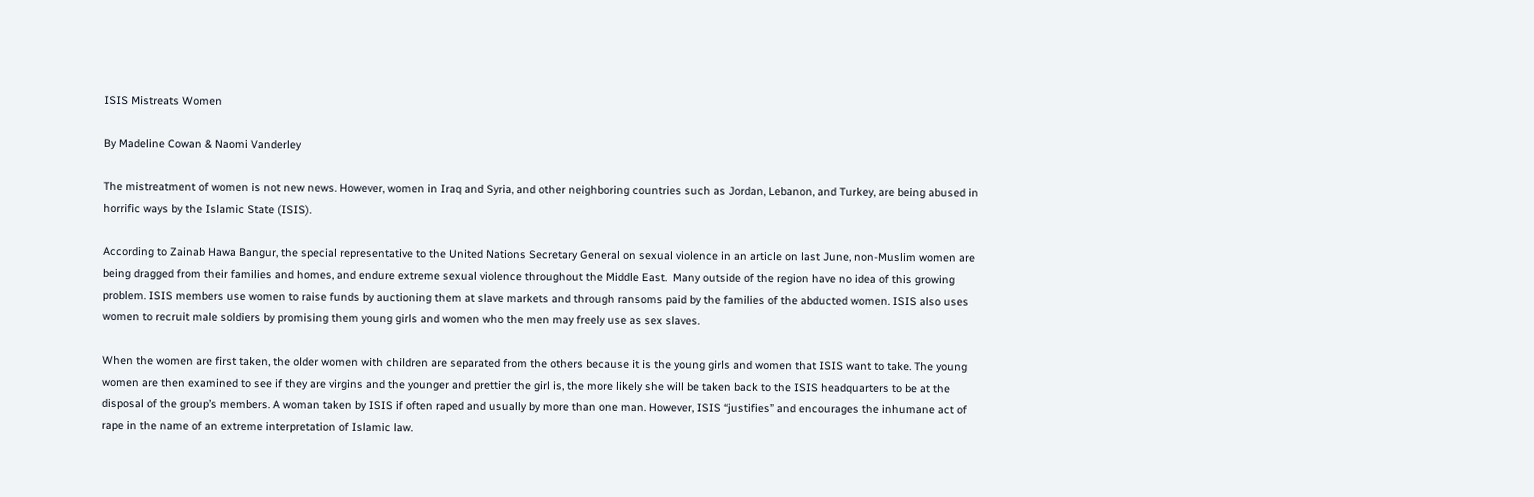ISIS Mistreats Women

By Madeline Cowan & Naomi Vanderley

The mistreatment of women is not new news. However, women in Iraq and Syria, and other neighboring countries such as Jordan, Lebanon, and Turkey, are being abused in horrific ways by the Islamic State (ISIS).

According to Zainab Hawa Bangur, the special representative to the United Nations Secretary General on sexual violence in an article on last June, non-Muslim women are being dragged from their families and homes, and endure extreme sexual violence throughout the Middle East.  Many outside of the region have no idea of this growing problem. ISIS members use women to raise funds by auctioning them at slave markets and through ransoms paid by the families of the abducted women. ISIS also uses women to recruit male soldiers by promising them young girls and women who the men may freely use as sex slaves.

When the women are first taken, the older women with children are separated from the others because it is the young girls and women that ISIS want to take. The young women are then examined to see if they are virgins and the younger and prettier the girl is, the more likely she will be taken back to the ISIS headquarters to be at the disposal of the group’s members. A woman taken by ISIS if often raped and usually by more than one man. However, ISIS “justifies” and encourages the inhumane act of rape in the name of an extreme interpretation of Islamic law.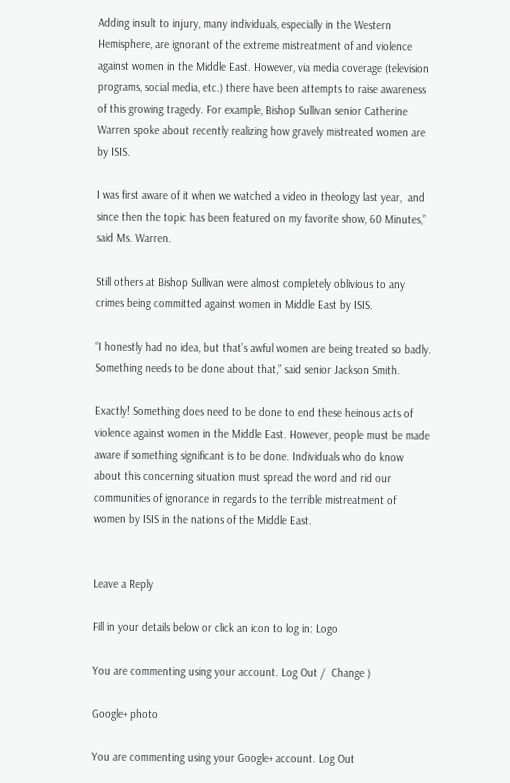Adding insult to injury, many individuals, especially in the Western Hemisphere, are ignorant of the extreme mistreatment of and violence against women in the Middle East. However, via media coverage (television programs, social media, etc.) there have been attempts to raise awareness of this growing tragedy. For example, Bishop Sullivan senior Catherine Warren spoke about recently realizing how gravely mistreated women are by ISIS.

I was first aware of it when we watched a video in theology last year,  and since then the topic has been featured on my favorite show, 60 Minutes,” said Ms. Warren.

Still others at Bishop Sullivan were almost completely oblivious to any crimes being committed against women in Middle East by ISIS.

“I honestly had no idea, but that’s awful women are being treated so badly. Something needs to be done about that,” said senior Jackson Smith.

Exactly! Something does need to be done to end these heinous acts of violence against women in the Middle East. However, people must be made aware if something significant is to be done. Individuals who do know about this concerning situation must spread the word and rid our communities of ignorance in regards to the terrible mistreatment of women by ISIS in the nations of the Middle East.


Leave a Reply

Fill in your details below or click an icon to log in: Logo

You are commenting using your account. Log Out /  Change )

Google+ photo

You are commenting using your Google+ account. Log Out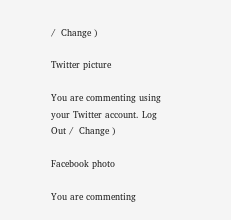/  Change )

Twitter picture

You are commenting using your Twitter account. Log Out /  Change )

Facebook photo

You are commenting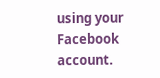using your Facebook account.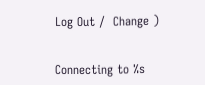Log Out /  Change )


Connecting to %s